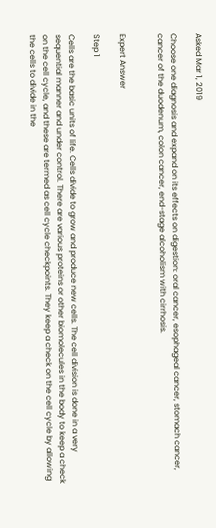Asked Mar 1, 2019

Choose one diagnosis and expand on its effects on digestion: oral cancer, esophageal cancer, stomach cancer, cancer of the duodenum, colon cancer, end-stage alcoholism with cirrhosis.


Expert Answer

Step 1

Cells are the basic units of life. Cells divide to grow and produce new cells. The cell division is done in a very sequential manner and under control. There are various proteins or other biomolecules in the body to keep a check on the cell cycle, and these are termed as cell cycle checkpoints. They keep a check on the cell cycle by allowing the cells to divide in the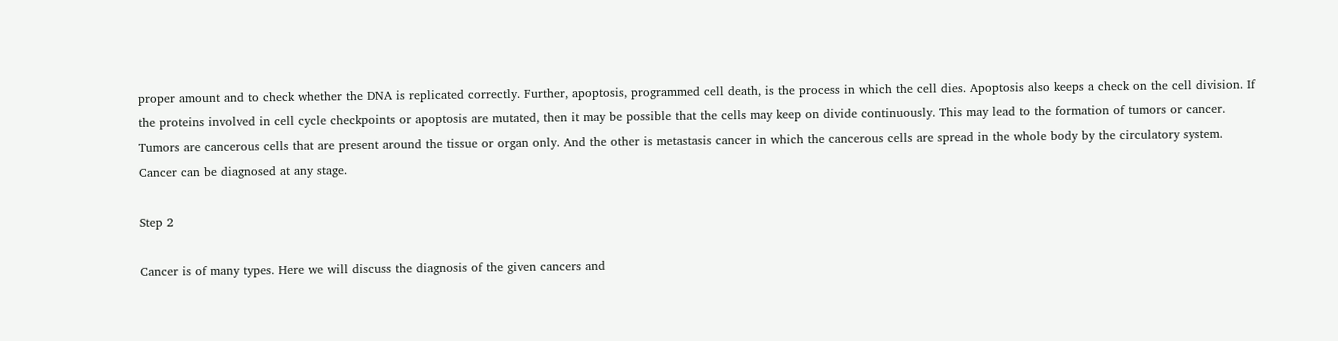proper amount and to check whether the DNA is replicated correctly. Further, apoptosis, programmed cell death, is the process in which the cell dies. Apoptosis also keeps a check on the cell division. If the proteins involved in cell cycle checkpoints or apoptosis are mutated, then it may be possible that the cells may keep on divide continuously. This may lead to the formation of tumors or cancer. Tumors are cancerous cells that are present around the tissue or organ only. And the other is metastasis cancer in which the cancerous cells are spread in the whole body by the circulatory system. Cancer can be diagnosed at any stage.

Step 2

Cancer is of many types. Here we will discuss the diagnosis of the given cancers and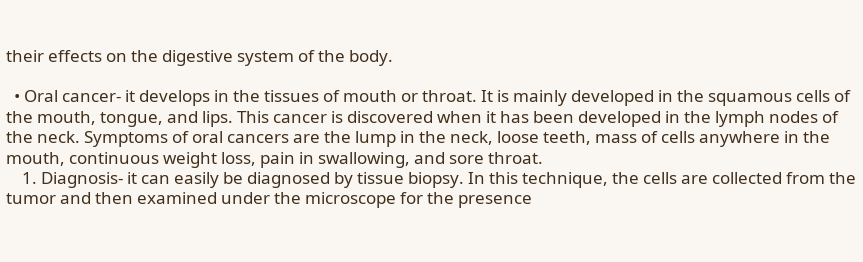their effects on the digestive system of the body.

  • Oral cancer- it develops in the tissues of mouth or throat. It is mainly developed in the squamous cells of the mouth, tongue, and lips. This cancer is discovered when it has been developed in the lymph nodes of the neck. Symptoms of oral cancers are the lump in the neck, loose teeth, mass of cells anywhere in the mouth, continuous weight loss, pain in swallowing, and sore throat.
    1. Diagnosis- it can easily be diagnosed by tissue biopsy. In this technique, the cells are collected from the tumor and then examined under the microscope for the presence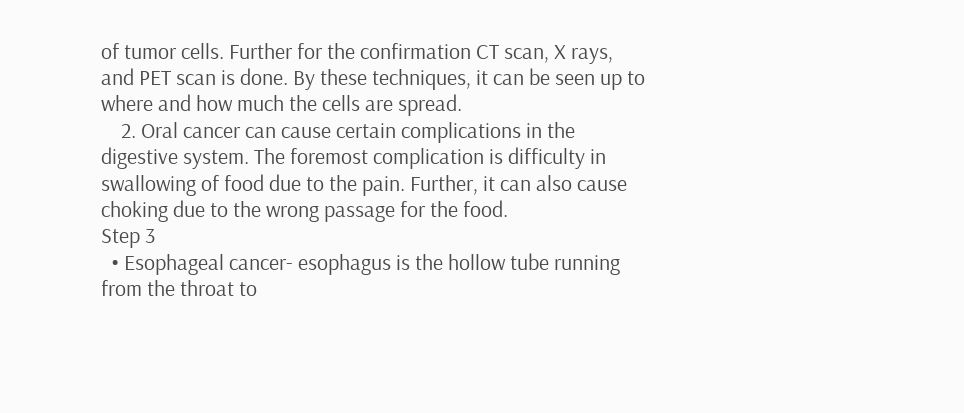of tumor cells. Further for the confirmation CT scan, X rays, and PET scan is done. By these techniques, it can be seen up to where and how much the cells are spread.
    2. Oral cancer can cause certain complications in the digestive system. The foremost complication is difficulty in swallowing of food due to the pain. Further, it can also cause choking due to the wrong passage for the food.
Step 3
  • Esophageal cancer- esophagus is the hollow tube running from the throat to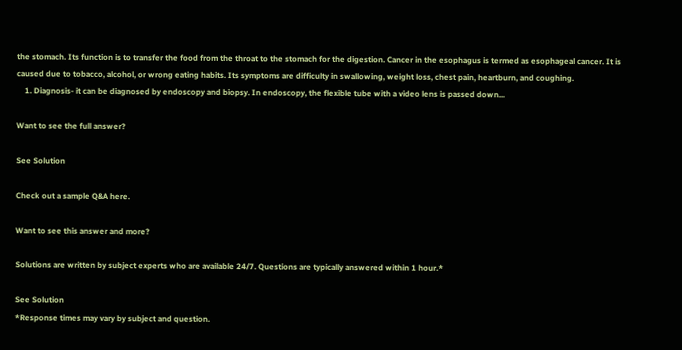the stomach. Its function is to transfer the food from the throat to the stomach for the digestion. Cancer in the esophagus is termed as esophageal cancer. It is caused due to tobacco, alcohol, or wrong eating habits. Its symptoms are difficulty in swallowing, weight loss, chest pain, heartburn, and coughing.
    1. Diagnosis- it can be diagnosed by endoscopy and biopsy. In endoscopy, the flexible tube with a video lens is passed down...

Want to see the full answer?

See Solution

Check out a sample Q&A here.

Want to see this answer and more?

Solutions are written by subject experts who are available 24/7. Questions are typically answered within 1 hour.*

See Solution
*Response times may vary by subject and question.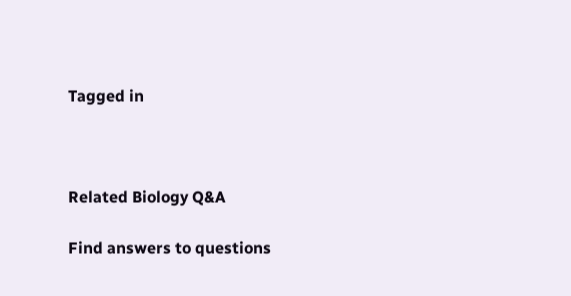Tagged in



Related Biology Q&A

Find answers to questions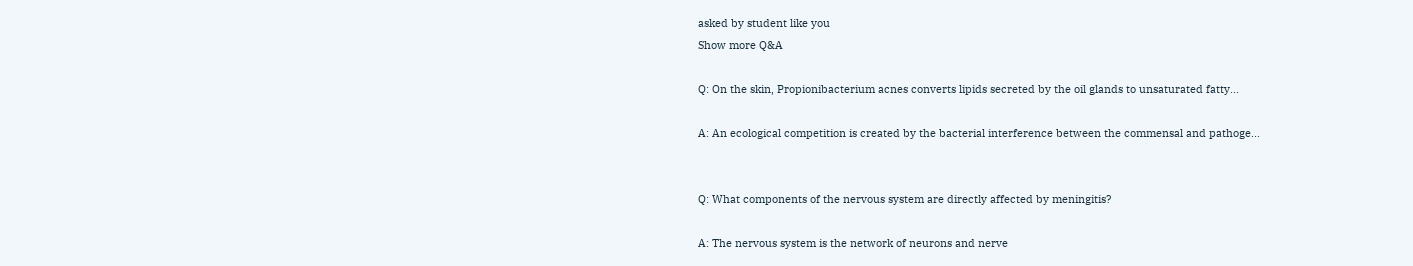asked by student like you
Show more Q&A

Q: On the skin, Propionibacterium acnes converts lipids secreted by the oil glands to unsaturated fatty...

A: An ecological competition is created by the bacterial interference between the commensal and pathoge...


Q: What components of the nervous system are directly affected by meningitis?

A: The nervous system is the network of neurons and nerve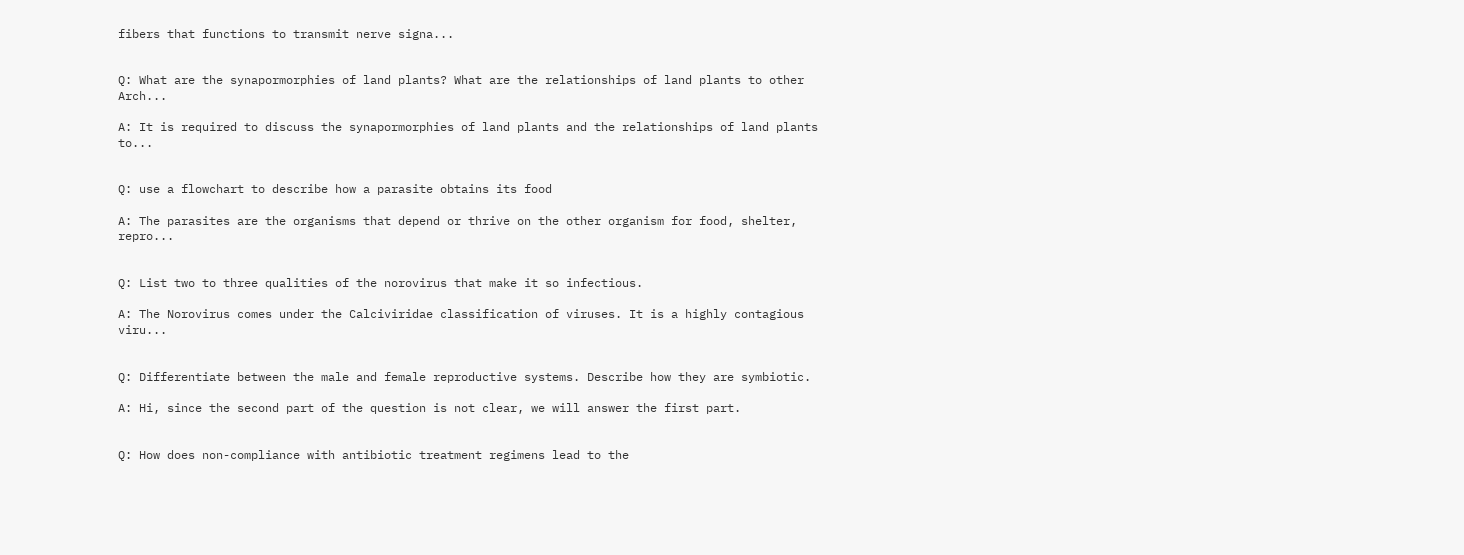fibers that functions to transmit nerve signa...


Q: What are the synapormorphies of land plants? What are the relationships of land plants to other Arch...

A: It is required to discuss the synapormorphies of land plants and the relationships of land plants to...


Q: use a flowchart to describe how a parasite obtains its food

A: The parasites are the organisms that depend or thrive on the other organism for food, shelter, repro...


Q: List two to three qualities of the norovirus that make it so infectious.

A: The Norovirus comes under the Calciviridae classification of viruses. It is a highly contagious viru...


Q: Differentiate between the male and female reproductive systems. Describe how they are symbiotic.

A: Hi, since the second part of the question is not clear, we will answer the first part.


Q: How does non-compliance with antibiotic treatment regimens lead to the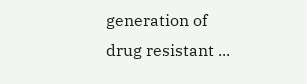generation of drug resistant ...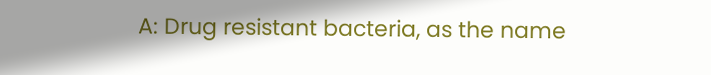A: Drug resistant bacteria, as the name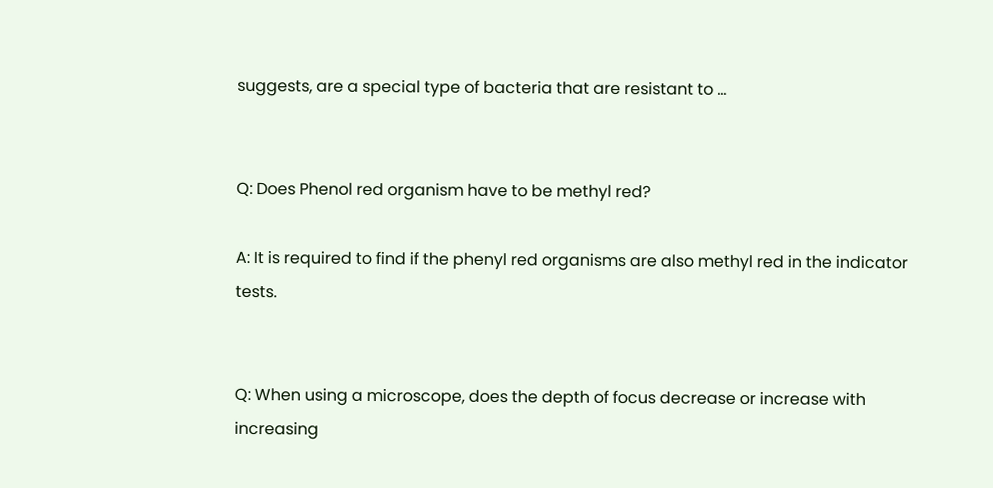suggests, are a special type of bacteria that are resistant to ...


Q: Does Phenol red organism have to be methyl red?

A: It is required to find if the phenyl red organisms are also methyl red in the indicator tests.


Q: When using a microscope, does the depth of focus decrease or increase with increasing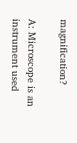magnification?

A: Microscope is an instrument used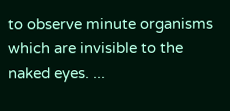to observe minute organisms which are invisible to the naked eyes. ...